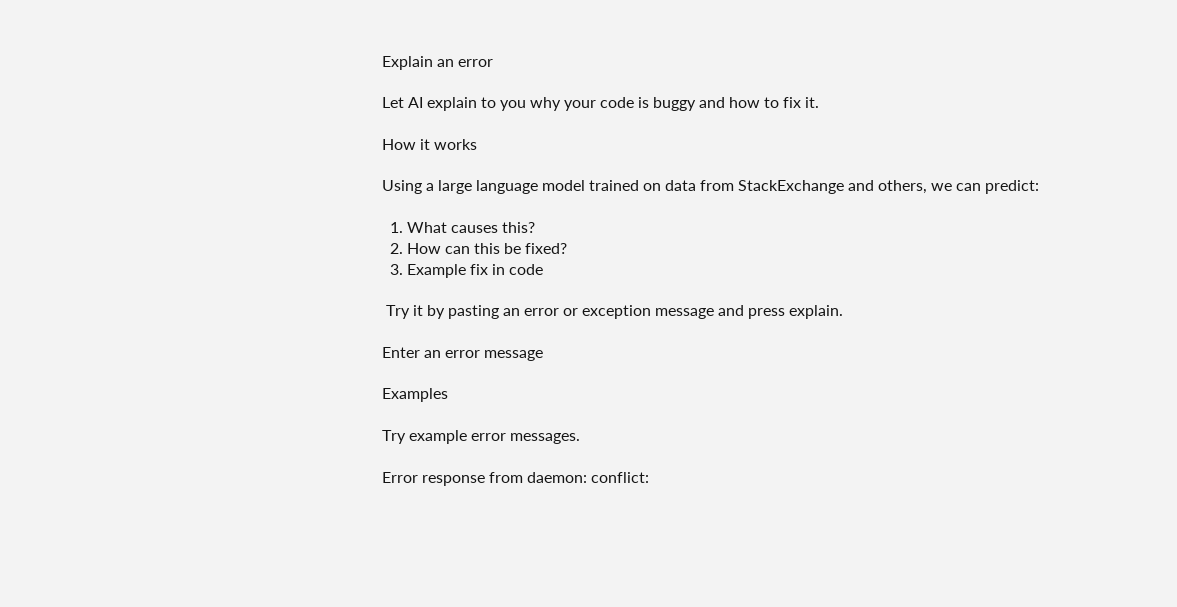Explain an error

Let AI explain to you why your code is buggy and how to fix it.

How it works

Using a large language model trained on data from StackExchange and others, we can predict:

  1. What causes this?
  2. How can this be fixed?
  3. Example fix in code

 Try it by pasting an error or exception message and press explain.

Enter an error message

Examples

Try example error messages.

Error response from daemon: conflict: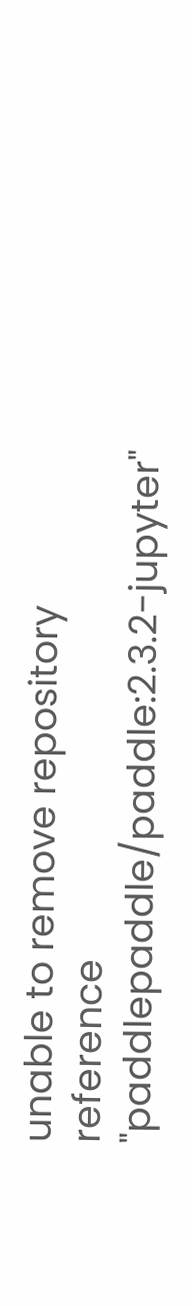unable to remove repository reference "paddlepaddle/paddle:2.3.2-jupyter"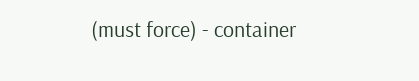(must force) - container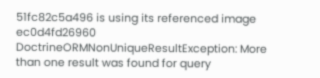51fc82c5a496 is using its referenced image ec0d4fd26960
DoctrineORMNonUniqueResultException: More than one result was found for query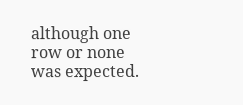although one row or none was expected.